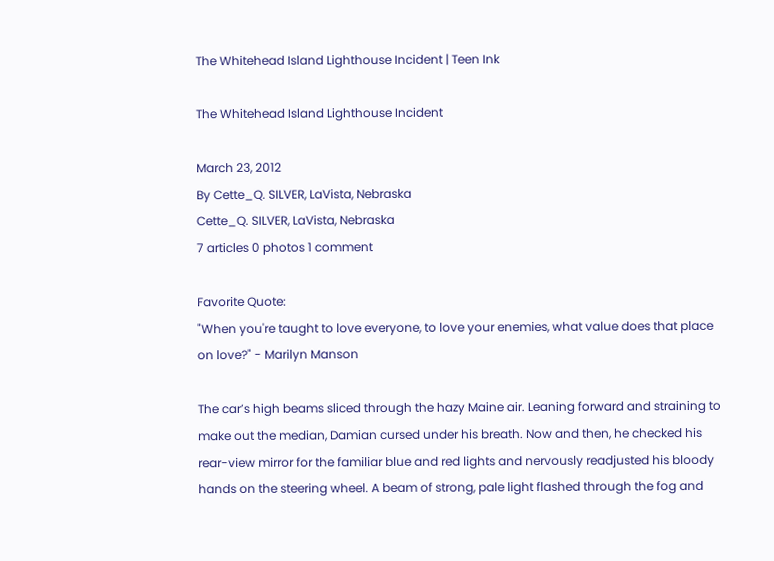The Whitehead Island Lighthouse Incident | Teen Ink

The Whitehead Island Lighthouse Incident

March 23, 2012
By Cette_Q. SILVER, LaVista, Nebraska
Cette_Q. SILVER, LaVista, Nebraska
7 articles 0 photos 1 comment

Favorite Quote:
"When you're taught to love everyone, to love your enemies, what value does that place on love?" - Marilyn Manson

The car’s high beams sliced through the hazy Maine air. Leaning forward and straining to make out the median, Damian cursed under his breath. Now and then, he checked his rear-view mirror for the familiar blue and red lights and nervously readjusted his bloody hands on the steering wheel. A beam of strong, pale light flashed through the fog and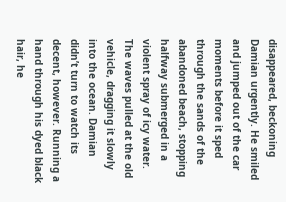disappeared, beckoning Damian urgently. He smiled and jumped out of the car moments before it sped through the sands of the abandoned beach, stopping halfway submerged in a violent spray of icy water. The waves pulled at the old vehicle, dragging it slowly into the ocean. Damian didn’t turn to watch its decent, however. Running a hand through his dyed black hair, he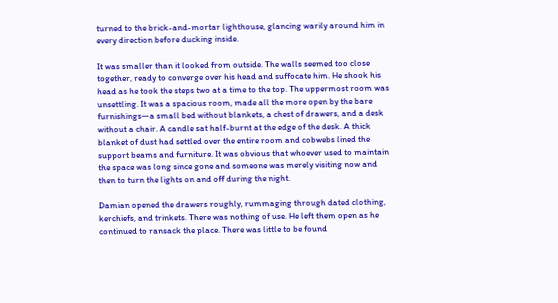turned to the brick-and-mortar lighthouse, glancing warily around him in every direction before ducking inside.

It was smaller than it looked from outside. The walls seemed too close together, ready to converge over his head and suffocate him. He shook his head as he took the steps two at a time to the top. The uppermost room was unsettling. It was a spacious room, made all the more open by the bare furnishings—a small bed without blankets, a chest of drawers, and a desk without a chair. A candle sat half-burnt at the edge of the desk. A thick blanket of dust had settled over the entire room and cobwebs lined the support beams and furniture. It was obvious that whoever used to maintain the space was long since gone and someone was merely visiting now and then to turn the lights on and off during the night.

Damian opened the drawers roughly, rummaging through dated clothing, kerchiefs, and trinkets. There was nothing of use. He left them open as he continued to ransack the place. There was little to be found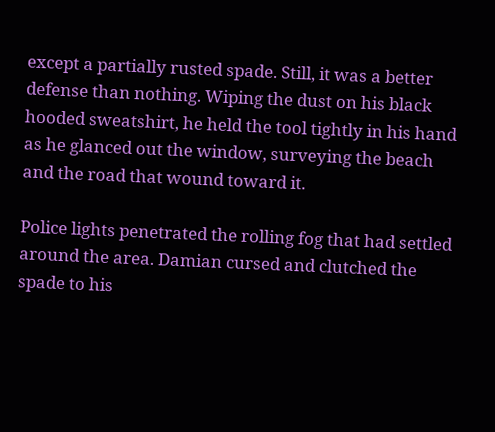except a partially rusted spade. Still, it was a better defense than nothing. Wiping the dust on his black hooded sweatshirt, he held the tool tightly in his hand as he glanced out the window, surveying the beach and the road that wound toward it.

Police lights penetrated the rolling fog that had settled around the area. Damian cursed and clutched the spade to his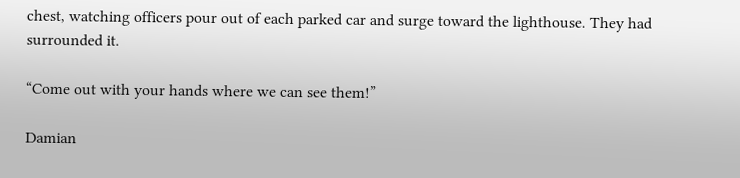chest, watching officers pour out of each parked car and surge toward the lighthouse. They had surrounded it.

“Come out with your hands where we can see them!”

Damian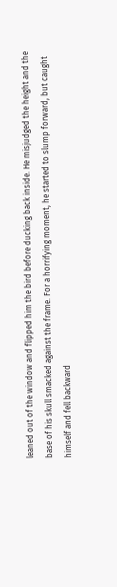leaned out of the window and flipped him the bird before ducking back inside. He misjudged the height and the base of his skull smacked against the frame. For a horrifying moment, he started to slump forward, but caught himself and fell backward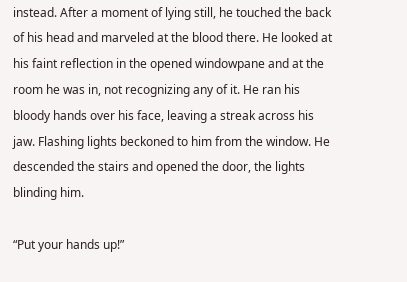instead. After a moment of lying still, he touched the back of his head and marveled at the blood there. He looked at his faint reflection in the opened windowpane and at the room he was in, not recognizing any of it. He ran his bloody hands over his face, leaving a streak across his jaw. Flashing lights beckoned to him from the window. He descended the stairs and opened the door, the lights blinding him.

“Put your hands up!”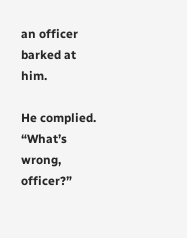an officer barked at him.

He complied. “What’s wrong, officer?”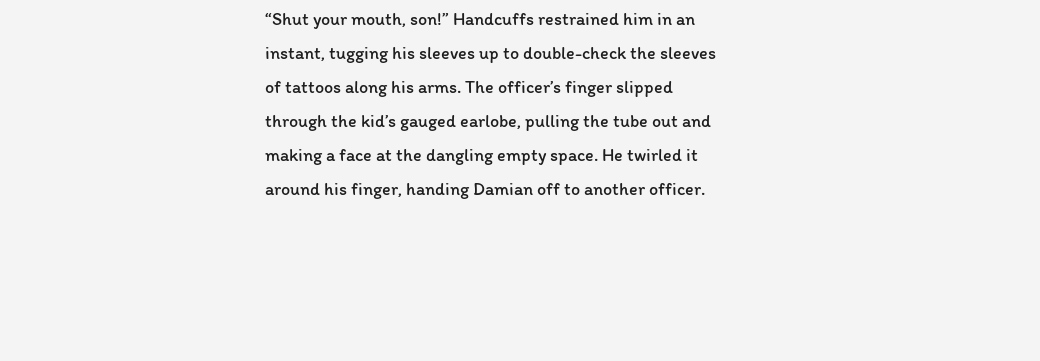“Shut your mouth, son!” Handcuffs restrained him in an instant, tugging his sleeves up to double-check the sleeves of tattoos along his arms. The officer’s finger slipped through the kid’s gauged earlobe, pulling the tube out and making a face at the dangling empty space. He twirled it around his finger, handing Damian off to another officer.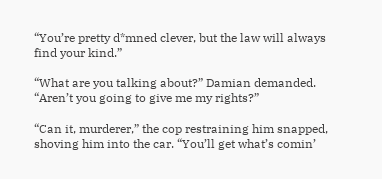“You’re pretty d*mned clever, but the law will always find your kind.”

“What are you talking about?” Damian demanded. “Aren’t you going to give me my rights?”

“Can it, murderer,” the cop restraining him snapped, shoving him into the car. “You’ll get what’s comin’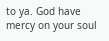to ya. God have mercy on your soul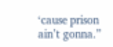‘cause prison ain’t gonna.”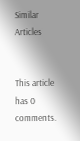Similar Articles


This article has 0 comments.